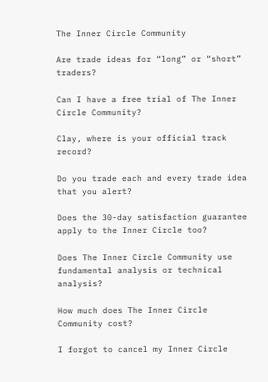The Inner Circle Community

Are trade ideas for “long” or “short” traders?

Can I have a free trial of The Inner Circle Community?

Clay, where is your official track record?

Do you trade each and every trade idea that you alert?

Does the 30-day satisfaction guarantee apply to the Inner Circle too?

Does The Inner Circle Community use fundamental analysis or technical analysis?

How much does The Inner Circle Community cost?

I forgot to cancel my Inner Circle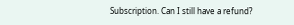Subscription. Can I still have a refund?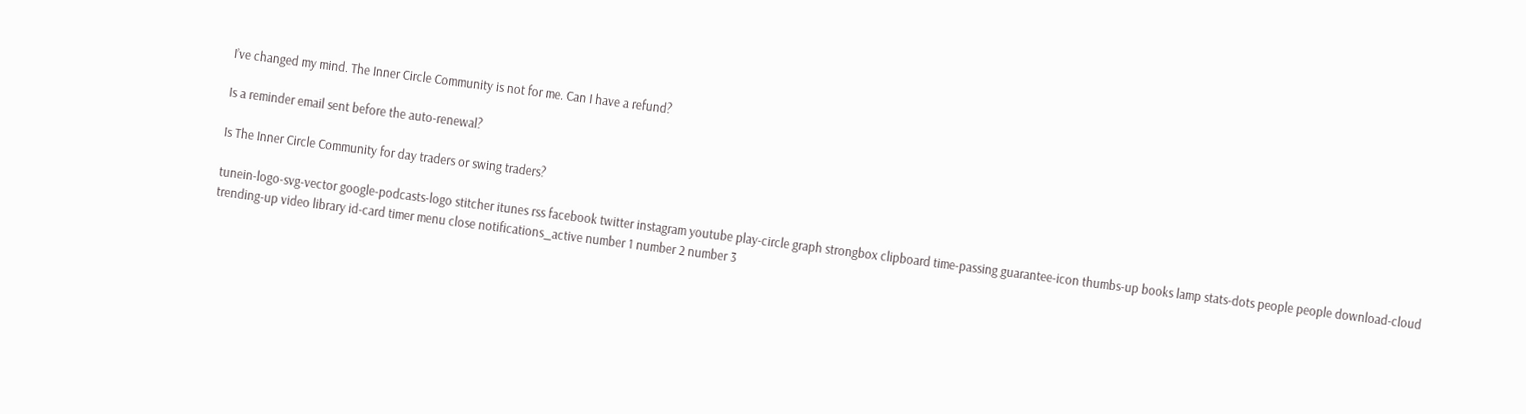I’ve changed my mind. The Inner Circle Community is not for me. Can I have a refund?

Is a reminder email sent before the auto-renewal?

Is The Inner Circle Community for day traders or swing traders?

tunein-logo-svg-vector google-podcasts-logo stitcher itunes rss facebook twitter instagram youtube play-circle graph strongbox clipboard time-passing guarantee-icon thumbs-up books lamp stats-dots people people download-cloud trending-up video library id-card timer menu close notifications_active number 1 number 2 number 3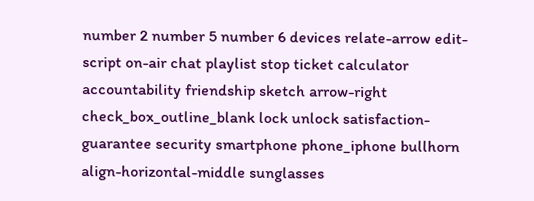number 2 number 5 number 6 devices relate-arrow edit-script on-air chat playlist stop ticket calculator accountability friendship sketch arrow-right check_box_outline_blank lock unlock satisfaction-guarantee security smartphone phone_iphone bullhorn align-horizontal-middle sunglasses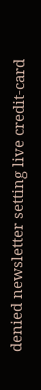denied newsletter setting live credit-card